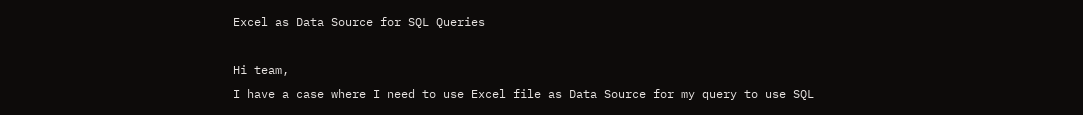Excel as Data Source for SQL Queries

Hi team,
I have a case where I need to use Excel file as Data Source for my query to use SQL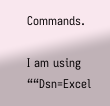Commands.

I am using ““Dsn=Excel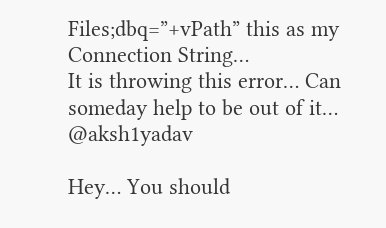Files;dbq=”+vPath” this as my Connection String…
It is throwing this error… Can someday help to be out of it… @aksh1yadav

Hey… You should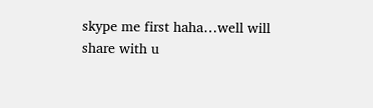skype me first haha…well will share with u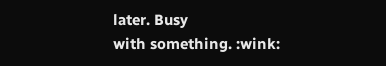later. Busy
with something. :wink: